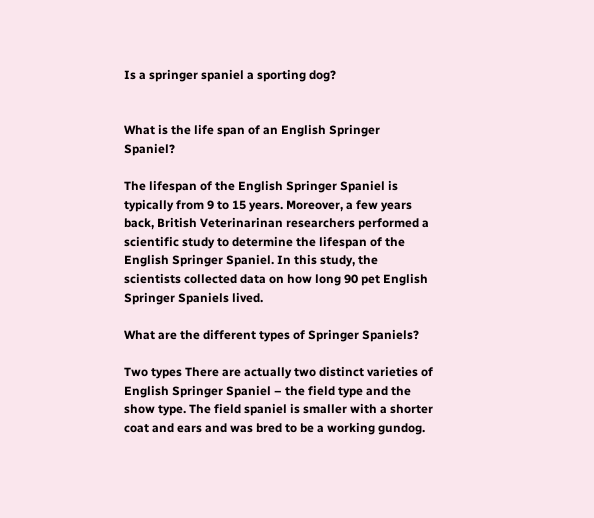Is a springer spaniel a sporting dog?


What is the life span of an English Springer Spaniel?

The lifespan of the English Springer Spaniel is typically from 9 to 15 years. Moreover, a few years back, British Veterinarinan researchers performed a scientific study to determine the lifespan of the English Springer Spaniel. In this study, the scientists collected data on how long 90 pet English Springer Spaniels lived.

What are the different types of Springer Spaniels?

Two types There are actually two distinct varieties of English Springer Spaniel – the field type and the show type. The field spaniel is smaller with a shorter coat and ears and was bred to be a working gundog.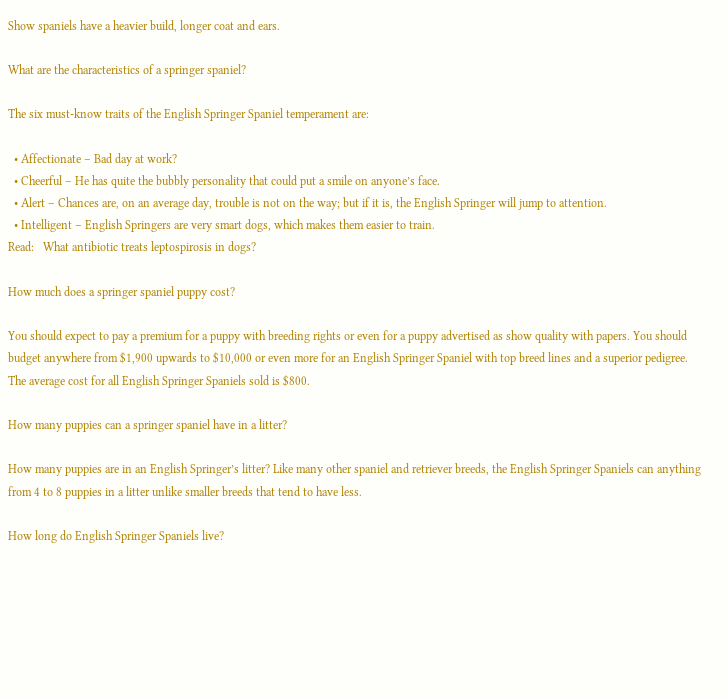Show spaniels have a heavier build, longer coat and ears.

What are the characteristics of a springer spaniel?

The six must-know traits of the English Springer Spaniel temperament are:

  • Affectionate – Bad day at work?
  • Cheerful – He has quite the bubbly personality that could put a smile on anyone’s face.
  • Alert – Chances are, on an average day, trouble is not on the way; but if it is, the English Springer will jump to attention.
  • Intelligent – English Springers are very smart dogs, which makes them easier to train.
Read:   What antibiotic treats leptospirosis in dogs?

How much does a springer spaniel puppy cost?

You should expect to pay a premium for a puppy with breeding rights or even for a puppy advertised as show quality with papers. You should budget anywhere from $1,900 upwards to $10,000 or even more for an English Springer Spaniel with top breed lines and a superior pedigree. The average cost for all English Springer Spaniels sold is $800.

How many puppies can a springer spaniel have in a litter?

How many puppies are in an English Springer’s litter? Like many other spaniel and retriever breeds, the English Springer Spaniels can anything from 4 to 8 puppies in a litter unlike smaller breeds that tend to have less.

How long do English Springer Spaniels live?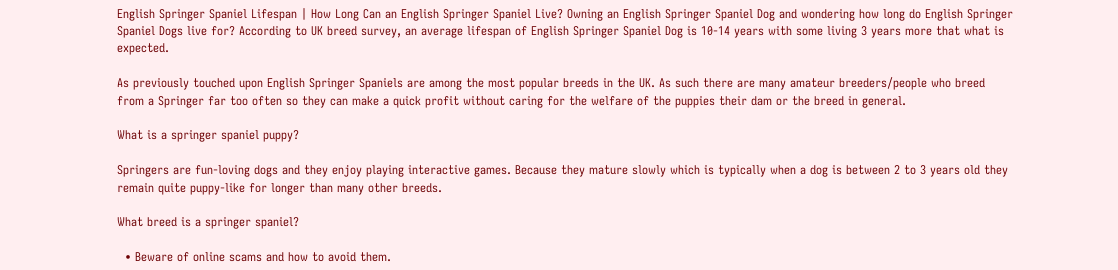English Springer Spaniel Lifespan | How Long Can an English Springer Spaniel Live? Owning an English Springer Spaniel Dog and wondering how long do English Springer Spaniel Dogs live for? According to UK breed survey, an average lifespan of English Springer Spaniel Dog is 10-14 years with some living 3 years more that what is expected.

As previously touched upon English Springer Spaniels are among the most popular breeds in the UK. As such there are many amateur breeders/people who breed from a Springer far too often so they can make a quick profit without caring for the welfare of the puppies their dam or the breed in general.

What is a springer spaniel puppy?

Springers are fun-loving dogs and they enjoy playing interactive games. Because they mature slowly which is typically when a dog is between 2 to 3 years old they remain quite puppy-like for longer than many other breeds.

What breed is a springer spaniel?

  • Beware of online scams and how to avoid them.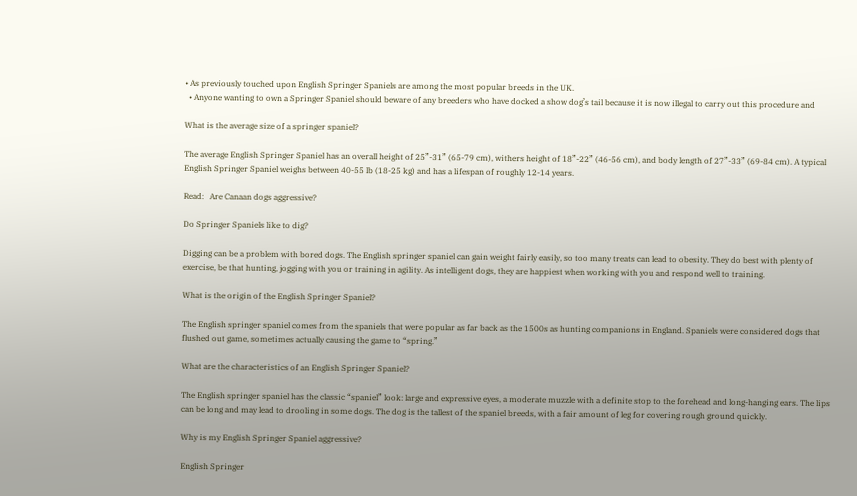• As previously touched upon English Springer Spaniels are among the most popular breeds in the UK.
  • Anyone wanting to own a Springer Spaniel should beware of any breeders who have docked a show dog’s tail because it is now illegal to carry out this procedure and

What is the average size of a springer spaniel?

The average English Springer Spaniel has an overall height of 25”-31” (65-79 cm), withers height of 18”-22” (46-56 cm), and body length of 27”-33” (69-84 cm). A typical English Springer Spaniel weighs between 40-55 lb (18-25 kg) and has a lifespan of roughly 12-14 years.

Read:   Are Canaan dogs aggressive?

Do Springer Spaniels like to dig?

Digging can be a problem with bored dogs. The English springer spaniel can gain weight fairly easily, so too many treats can lead to obesity. They do best with plenty of exercise, be that hunting, jogging with you or training in agility. As intelligent dogs, they are happiest when working with you and respond well to training.

What is the origin of the English Springer Spaniel?

The English springer spaniel comes from the spaniels that were popular as far back as the 1500s as hunting companions in England. Spaniels were considered dogs that flushed out game, sometimes actually causing the game to “spring.”

What are the characteristics of an English Springer Spaniel?

The English springer spaniel has the classic “spaniel” look: large and expressive eyes, a moderate muzzle with a definite stop to the forehead and long-hanging ears. The lips can be long and may lead to drooling in some dogs. The dog is the tallest of the spaniel breeds, with a fair amount of leg for covering rough ground quickly.

Why is my English Springer Spaniel aggressive?

English Springer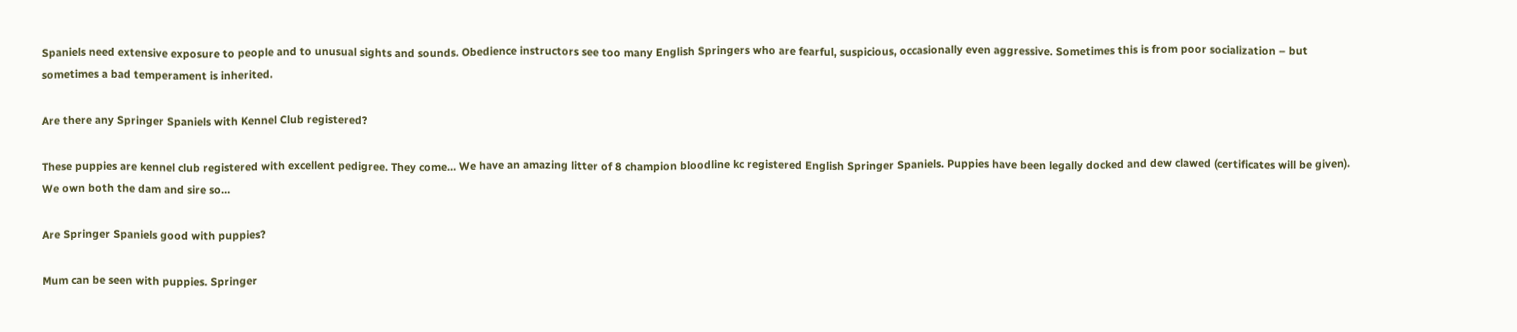Spaniels need extensive exposure to people and to unusual sights and sounds. Obedience instructors see too many English Springers who are fearful, suspicious, occasionally even aggressive. Sometimes this is from poor socialization – but sometimes a bad temperament is inherited.

Are there any Springer Spaniels with Kennel Club registered?

These puppies are kennel club registered with excellent pedigree. They come… We have an amazing litter of 8 champion bloodline kc registered English Springer Spaniels. Puppies have been legally docked and dew clawed (certificates will be given). We own both the dam and sire so…

Are Springer Spaniels good with puppies?

Mum can be seen with puppies. Springer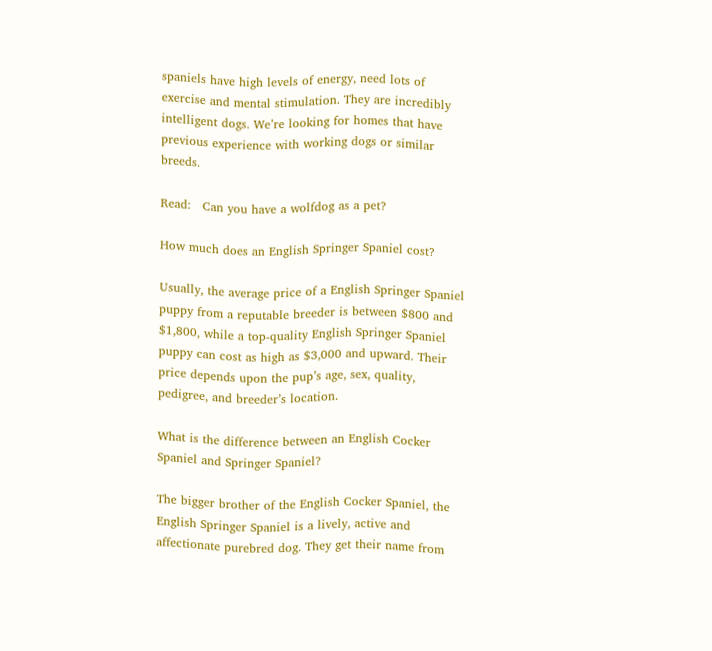spaniels have high levels of energy, need lots of exercise and mental stimulation. They are incredibly intelligent dogs. We’re looking for homes that have previous experience with working dogs or similar breeds.

Read:   Can you have a wolfdog as a pet?

How much does an English Springer Spaniel cost?

Usually, the average price of a English Springer Spaniel puppy from a reputable breeder is between $800 and $1,800, while a top-quality English Springer Spaniel puppy can cost as high as $3,000 and upward. Their price depends upon the pup’s age, sex, quality, pedigree, and breeder’s location.

What is the difference between an English Cocker Spaniel and Springer Spaniel?

The bigger brother of the English Cocker Spaniel, the English Springer Spaniel is a lively, active and affectionate purebred dog. They get their name from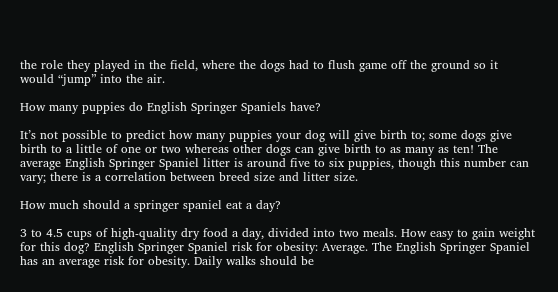the role they played in the field, where the dogs had to flush game off the ground so it would “jump” into the air.

How many puppies do English Springer Spaniels have?

It’s not possible to predict how many puppies your dog will give birth to; some dogs give birth to a little of one or two whereas other dogs can give birth to as many as ten! The average English Springer Spaniel litter is around five to six puppies, though this number can vary; there is a correlation between breed size and litter size.

How much should a springer spaniel eat a day?

3 to 4.5 cups of high-quality dry food a day, divided into two meals. How easy to gain weight for this dog? English Springer Spaniel risk for obesity: Average. The English Springer Spaniel has an average risk for obesity. Daily walks should be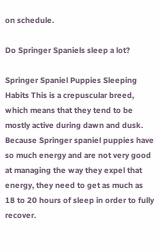on schedule.

Do Springer Spaniels sleep a lot?

Springer Spaniel Puppies Sleeping Habits This is a crepuscular breed, which means that they tend to be mostly active during dawn and dusk. Because Springer spaniel puppies have so much energy and are not very good at managing the way they expel that energy, they need to get as much as 18 to 20 hours of sleep in order to fully recover.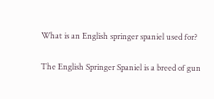What is an English springer spaniel used for?

The English Springer Spaniel is a breed of gun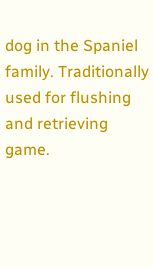dog in the Spaniel family. Traditionally used for flushing and retrieving game.